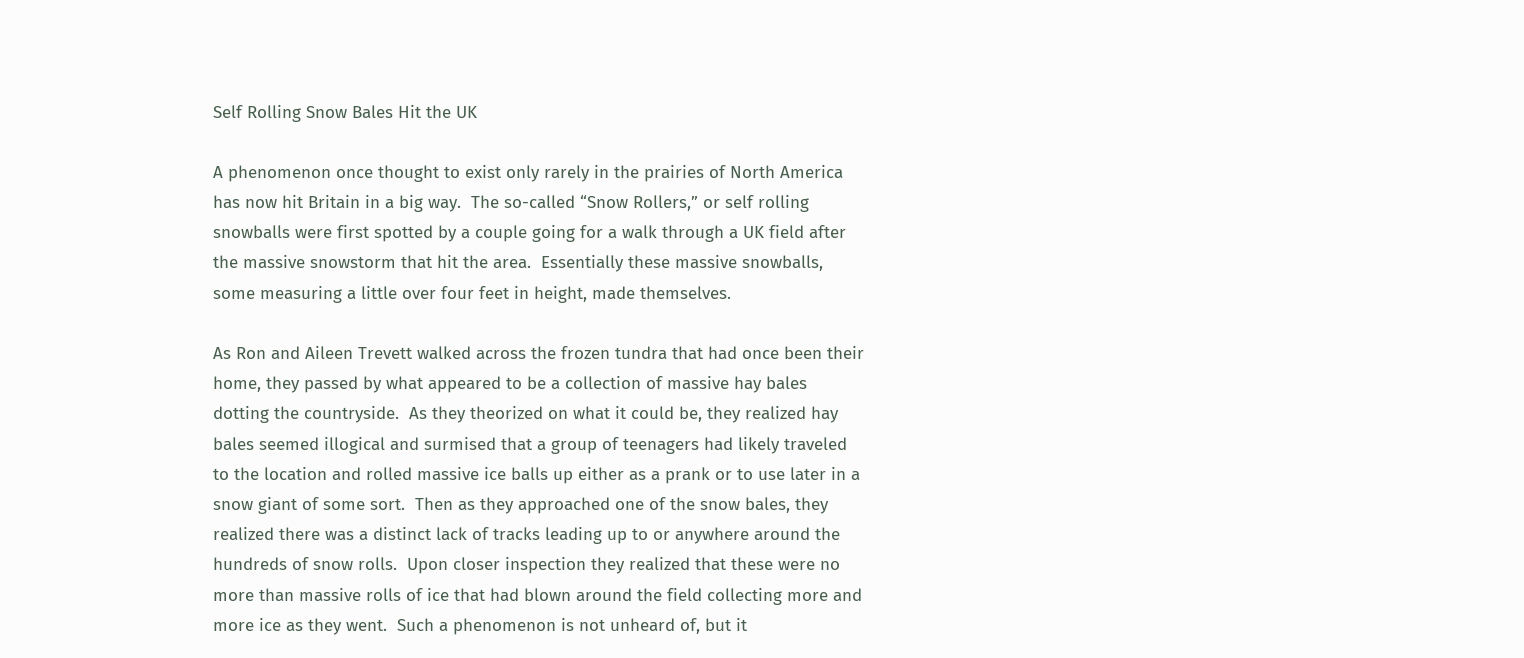Self Rolling Snow Bales Hit the UK

A phenomenon once thought to exist only rarely in the prairies of North America has now hit Britain in a big way.  The so-called “Snow Rollers,” or self rolling snowballs were first spotted by a couple going for a walk through a UK field after the massive snowstorm that hit the area.  Essentially these massive snowballs, some measuring a little over four feet in height, made themselves.

As Ron and Aileen Trevett walked across the frozen tundra that had once been their home, they passed by what appeared to be a collection of massive hay bales dotting the countryside.  As they theorized on what it could be, they realized hay bales seemed illogical and surmised that a group of teenagers had likely traveled to the location and rolled massive ice balls up either as a prank or to use later in a snow giant of some sort.  Then as they approached one of the snow bales, they realized there was a distinct lack of tracks leading up to or anywhere around the hundreds of snow rolls.  Upon closer inspection they realized that these were no more than massive rolls of ice that had blown around the field collecting more and more ice as they went.  Such a phenomenon is not unheard of, but it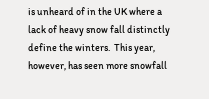is unheard of in the UK where a lack of heavy snow fall distinctly define the winters.  This year, however, has seen more snowfall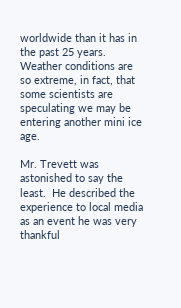worldwide than it has in the past 25 years.  Weather conditions are so extreme, in fact, that some scientists are speculating we may be entering another mini ice age.

Mr. Trevett was astonished to say the least.  He described the experience to local media as an event he was very thankful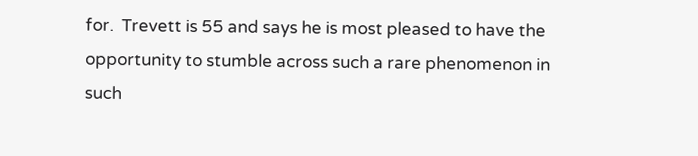for.  Trevett is 55 and says he is most pleased to have the opportunity to stumble across such a rare phenomenon in such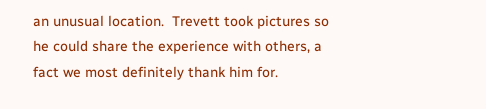an unusual location.  Trevett took pictures so he could share the experience with others, a fact we most definitely thank him for.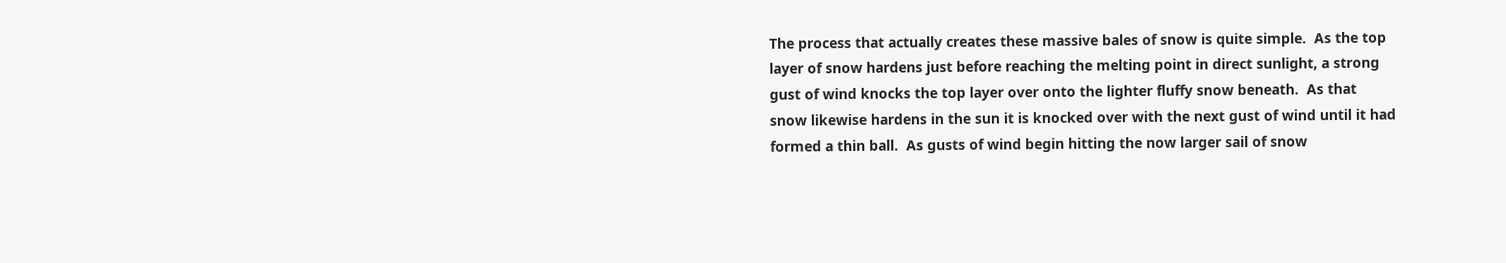The process that actually creates these massive bales of snow is quite simple.  As the top layer of snow hardens just before reaching the melting point in direct sunlight, a strong gust of wind knocks the top layer over onto the lighter fluffy snow beneath.  As that snow likewise hardens in the sun it is knocked over with the next gust of wind until it had formed a thin ball.  As gusts of wind begin hitting the now larger sail of snow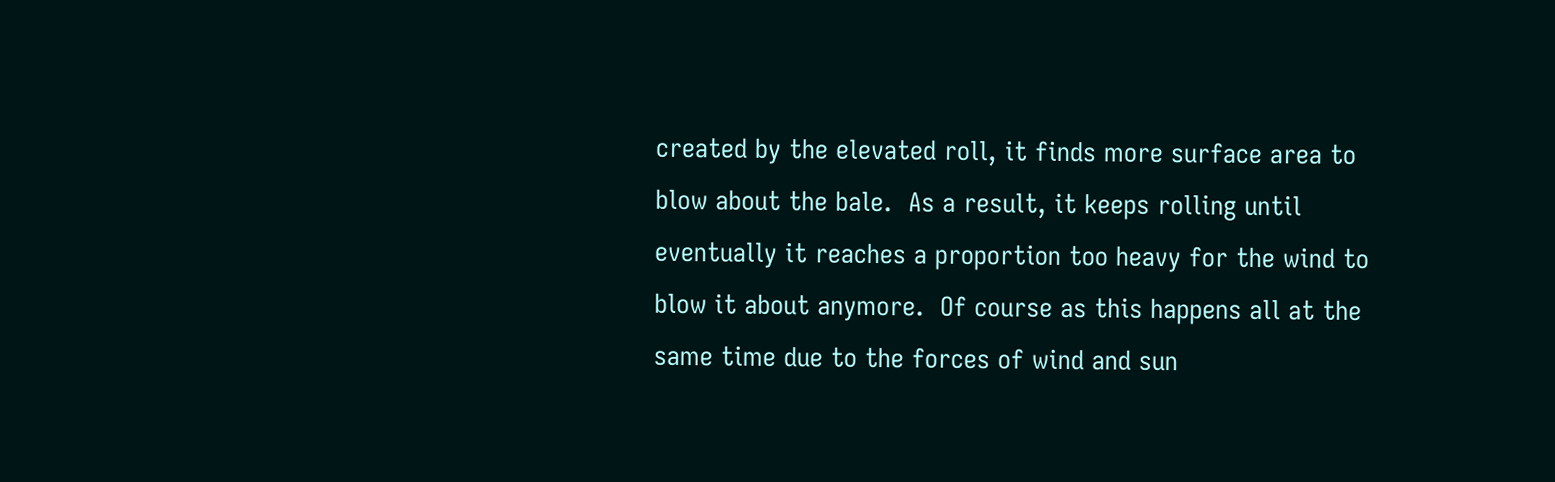created by the elevated roll, it finds more surface area to blow about the bale.  As a result, it keeps rolling until eventually it reaches a proportion too heavy for the wind to blow it about anymore.  Of course as this happens all at the same time due to the forces of wind and sun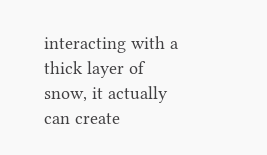interacting with a thick layer of snow, it actually can create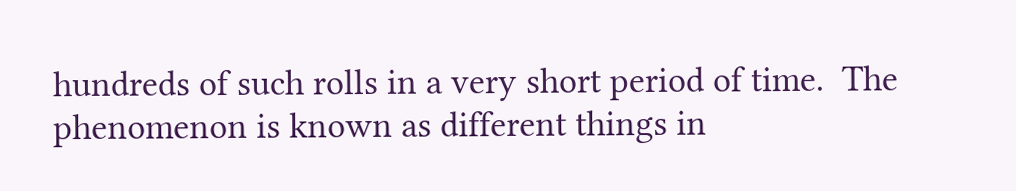hundreds of such rolls in a very short period of time.  The phenomenon is known as different things in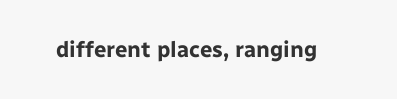different places, ranging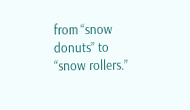from “snow donuts” to “snow rollers.”